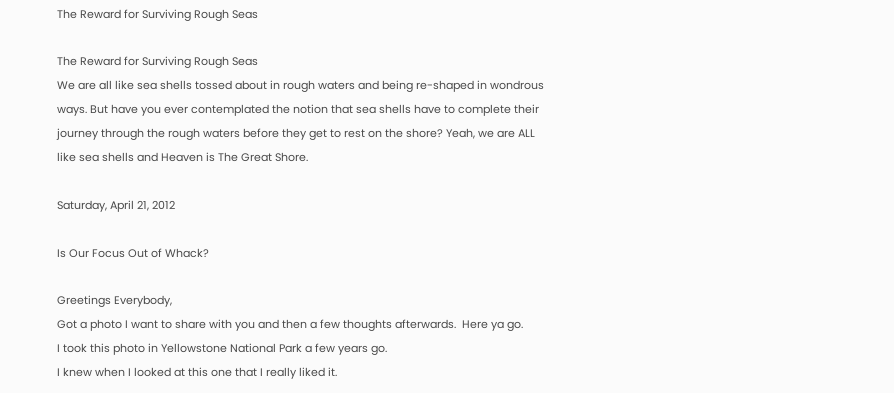The Reward for Surviving Rough Seas

The Reward for Surviving Rough Seas
We are all like sea shells tossed about in rough waters and being re-shaped in wondrous ways. But have you ever contemplated the notion that sea shells have to complete their journey through the rough waters before they get to rest on the shore? Yeah, we are ALL like sea shells and Heaven is The Great Shore.

Saturday, April 21, 2012

Is Our Focus Out of Whack?

Greetings Everybody,
Got a photo I want to share with you and then a few thoughts afterwards.  Here ya go.
I took this photo in Yellowstone National Park a few years go.
I knew when I looked at this one that I really liked it.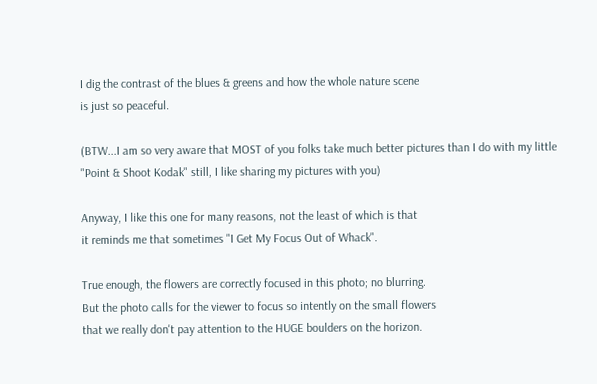I dig the contrast of the blues & greens and how the whole nature scene
is just so peaceful.

(BTW...I am so very aware that MOST of you folks take much better pictures than I do with my little
"Point & Shoot Kodak" still, I like sharing my pictures with you)

Anyway, I like this one for many reasons, not the least of which is that
it reminds me that sometimes "I Get My Focus Out of Whack".

True enough, the flowers are correctly focused in this photo; no blurring.
But the photo calls for the viewer to focus so intently on the small flowers
that we really don't pay attention to the HUGE boulders on the horizon.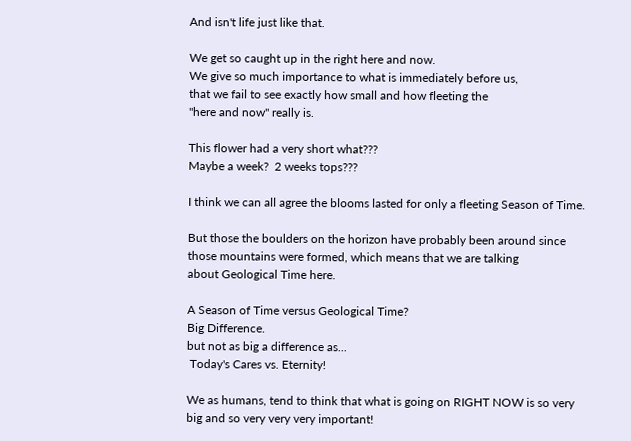And isn't life just like that.

We get so caught up in the right here and now.
We give so much importance to what is immediately before us,
that we fail to see exactly how small and how fleeting the
"here and now" really is.

This flower had a very short what???
Maybe a week?  2 weeks tops???

I think we can all agree the blooms lasted for only a fleeting Season of Time.

But those the boulders on the horizon have probably been around since
those mountains were formed, which means that we are talking
about Geological Time here.

A Season of Time versus Geological Time?
Big Difference.
but not as big a difference as...
 Today's Cares vs. Eternity!

We as humans, tend to think that what is going on RIGHT NOW is so very
big and so very very very important!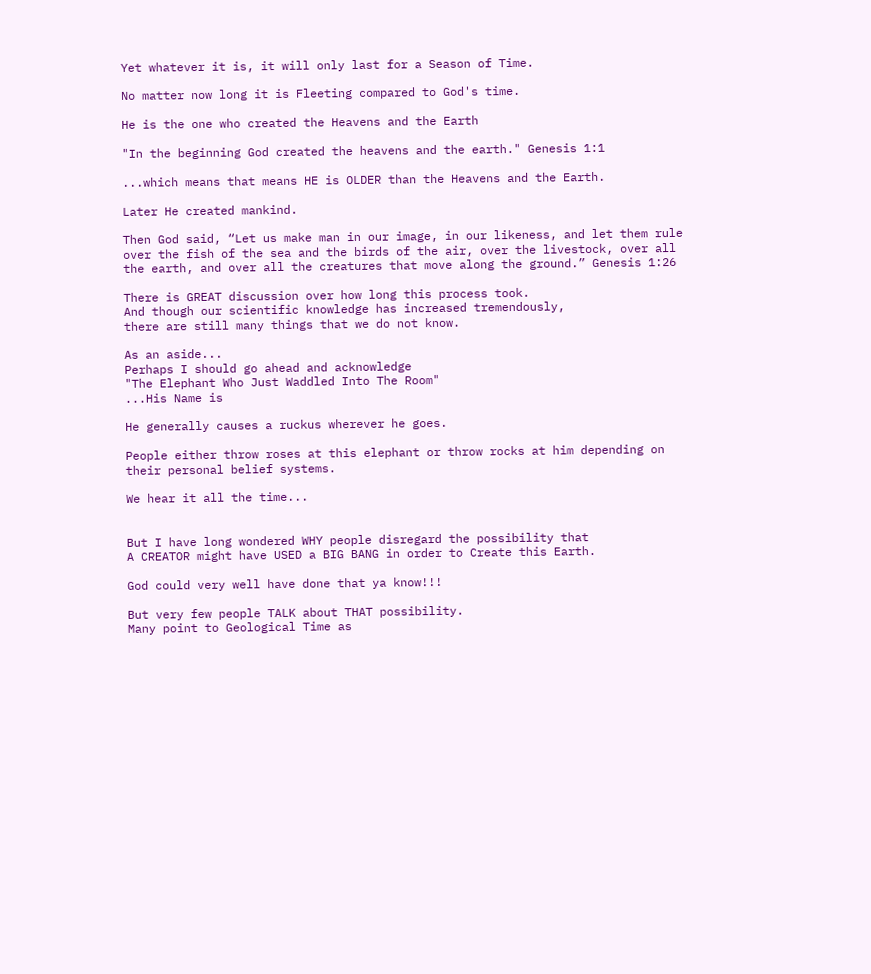Yet whatever it is, it will only last for a Season of Time.

No matter now long it is Fleeting compared to God's time.

He is the one who created the Heavens and the Earth

"In the beginning God created the heavens and the earth." Genesis 1:1

...which means that means HE is OLDER than the Heavens and the Earth.

Later He created mankind.

Then God said, “Let us make man in our image, in our likeness, and let them rule over the fish of the sea and the birds of the air, over the livestock, over all the earth, and over all the creatures that move along the ground.” Genesis 1:26

There is GREAT discussion over how long this process took.
And though our scientific knowledge has increased tremendously,
there are still many things that we do not know.

As an aside...
Perhaps I should go ahead and acknowledge
"The Elephant Who Just Waddled Into The Room"
...His Name is

He generally causes a ruckus wherever he goes.

People either throw roses at this elephant or throw rocks at him depending on their personal belief systems.

We hear it all the time...


But I have long wondered WHY people disregard the possibility that
A CREATOR might have USED a BIG BANG in order to Create this Earth.

God could very well have done that ya know!!!

But very few people TALK about THAT possibility.
Many point to Geological Time as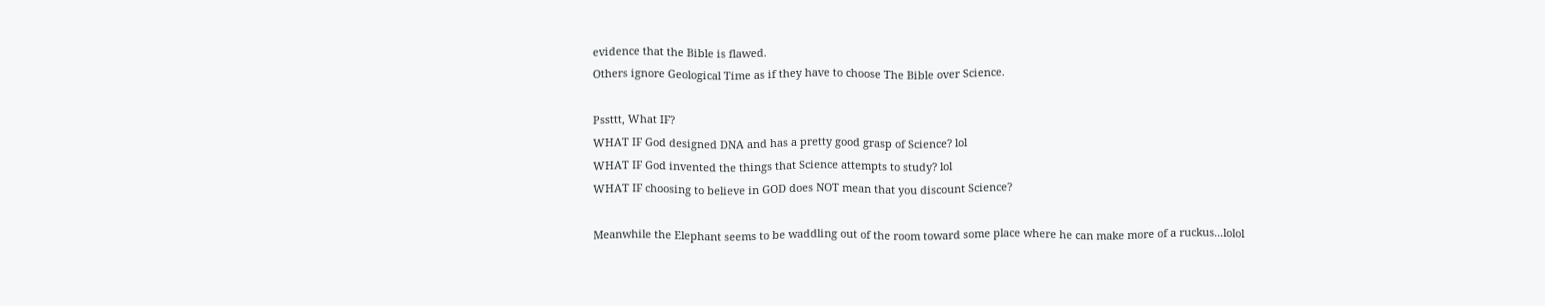evidence that the Bible is flawed.
Others ignore Geological Time as if they have to choose The Bible over Science.

Pssttt, What IF?
WHAT IF God designed DNA and has a pretty good grasp of Science? lol
WHAT IF God invented the things that Science attempts to study? lol
WHAT IF choosing to believe in GOD does NOT mean that you discount Science?

Meanwhile the Elephant seems to be waddling out of the room toward some place where he can make more of a ruckus...lolol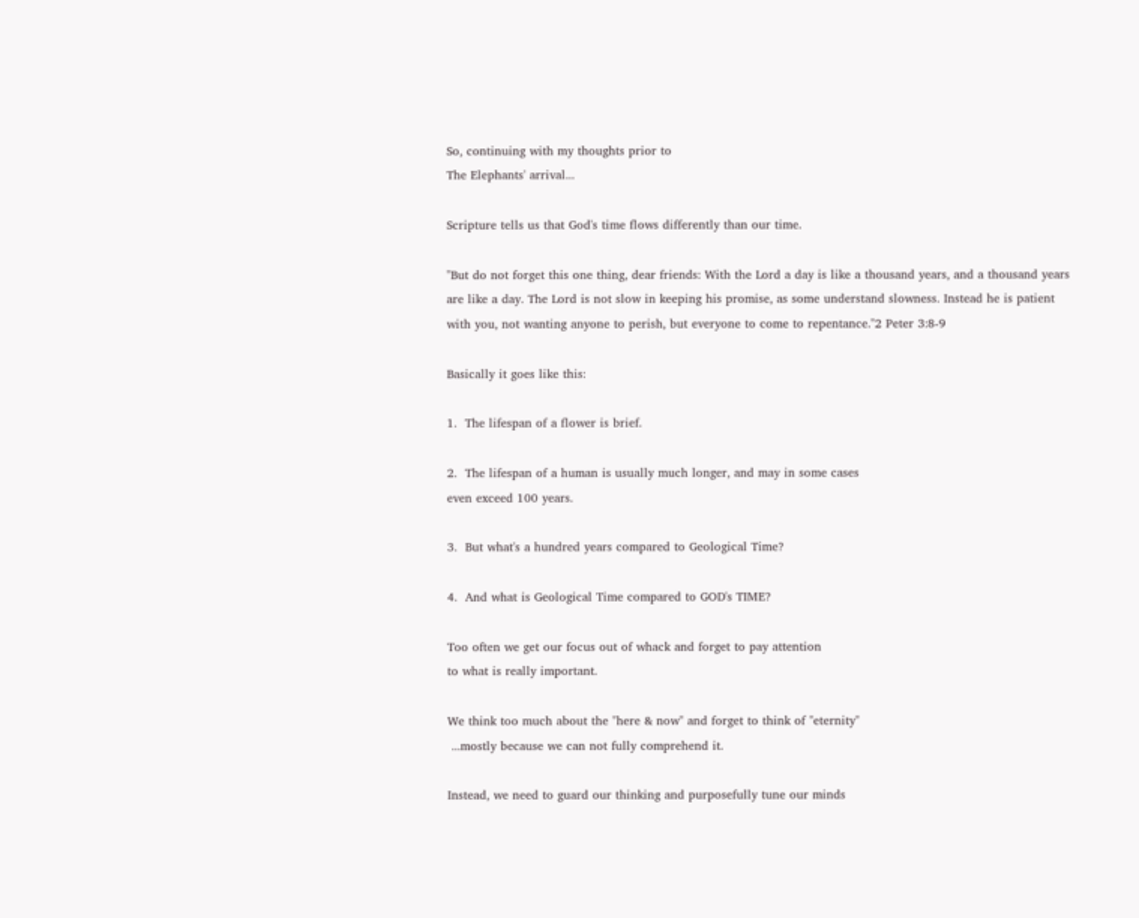So, continuing with my thoughts prior to
The Elephants' arrival...

Scripture tells us that God's time flows differently than our time.

"But do not forget this one thing, dear friends: With the Lord a day is like a thousand years, and a thousand years are like a day. The Lord is not slow in keeping his promise, as some understand slowness. Instead he is patient with you, not wanting anyone to perish, but everyone to come to repentance."2 Peter 3:8-9

Basically it goes like this:

1.  The lifespan of a flower is brief.

2.  The lifespan of a human is usually much longer, and may in some cases
even exceed 100 years.

3.  But what's a hundred years compared to Geological Time?

4.  And what is Geological Time compared to GOD's TIME?

Too often we get our focus out of whack and forget to pay attention
to what is really important.

We think too much about the "here & now" and forget to think of "eternity"
 ...mostly because we can not fully comprehend it.

Instead, we need to guard our thinking and purposefully tune our minds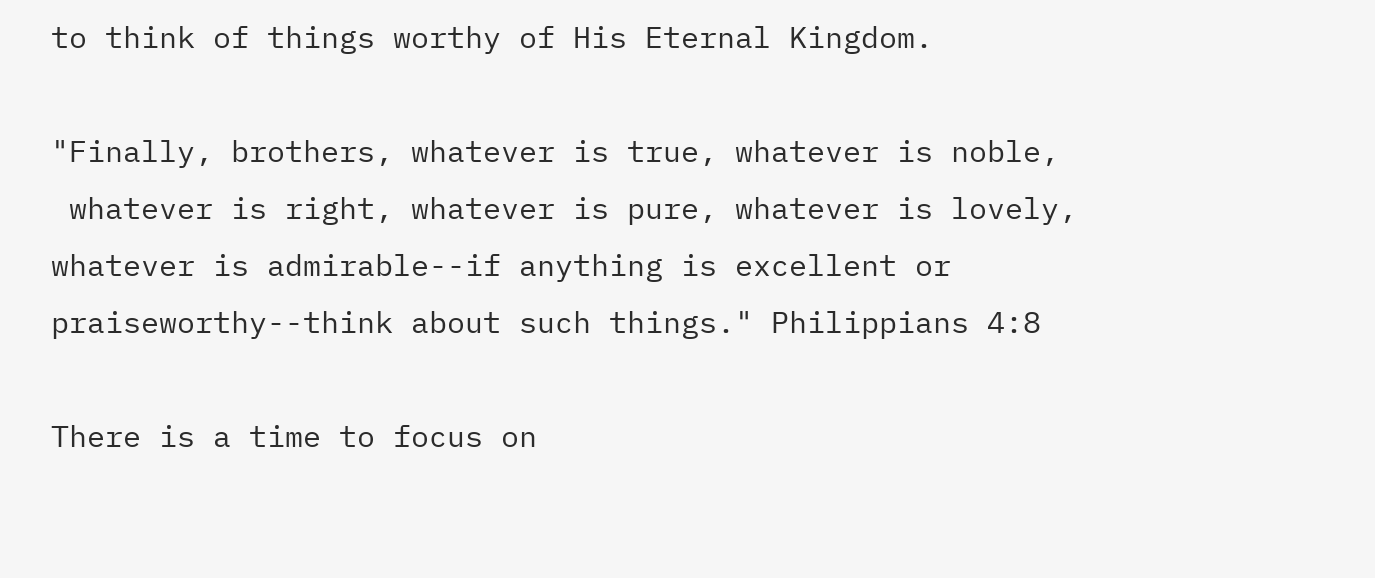to think of things worthy of His Eternal Kingdom.

"Finally, brothers, whatever is true, whatever is noble,
 whatever is right, whatever is pure, whatever is lovely, whatever is admirable--if anything is excellent or praiseworthy--think about such things." Philippians 4:8

There is a time to focus on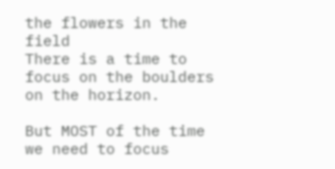the flowers in the field
There is a time to focus on the boulders on the horizon.

But MOST of the time we need to focus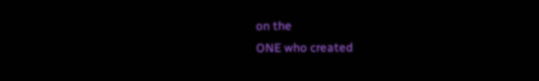on the
ONE who created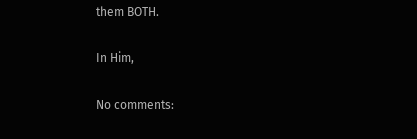them BOTH.

In Him,

No comments: